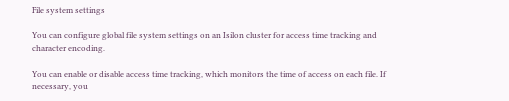File system settings

You can configure global file system settings on an Isilon cluster for access time tracking and character encoding.

You can enable or disable access time tracking, which monitors the time of access on each file. If necessary, you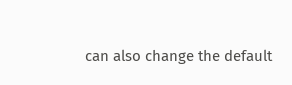can also change the default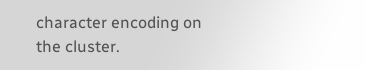character encoding on the cluster.